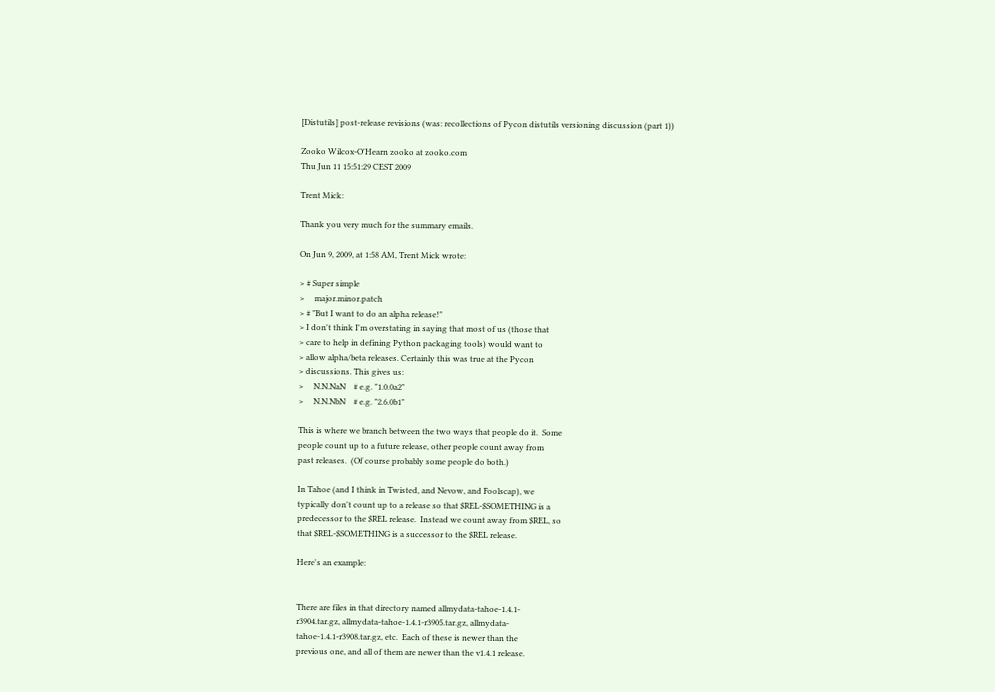[Distutils] post-release revisions (was: recollections of Pycon distutils versioning discussion (part 1))

Zooko Wilcox-O'Hearn zooko at zooko.com
Thu Jun 11 15:51:29 CEST 2009

Trent Mick:

Thank you very much for the summary emails.

On Jun 9, 2009, at 1:58 AM, Trent Mick wrote:

> # Super simple
>     major.minor.patch
> # "But I want to do an alpha release!"
> I don't think I'm overstating in saying that most of us (those that
> care to help in defining Python packaging tools) would want to
> allow alpha/beta releases. Certainly this was true at the Pycon
> discussions. This gives us:
>     N.N.NaN    # e.g. "1.0.0a2"
>     N.N.NbN    # e.g. "2.6.0b1"

This is where we branch between the two ways that people do it.  Some
people count up to a future release, other people count away from
past releases.  (Of course probably some people do both.)

In Tahoe (and I think in Twisted, and Nevow, and Foolscap), we
typically don't count up to a release so that $REL-$SOMETHING is a
predecessor to the $REL release.  Instead we count away from $REL, so
that $REL-$SOMETHING is a successor to the $REL release.

Here's an example:


There are files in that directory named allmydata-tahoe-1.4.1-
r3904.tar.gz, allmydata-tahoe-1.4.1-r3905.tar.gz, allmydata-
tahoe-1.4.1-r3908.tar.gz, etc.  Each of these is newer than the
previous one, and all of them are newer than the v1.4.1 release.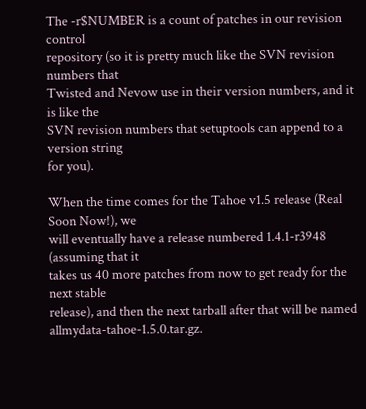The -r$NUMBER is a count of patches in our revision control
repository (so it is pretty much like the SVN revision numbers that
Twisted and Nevow use in their version numbers, and it is like the
SVN revision numbers that setuptools can append to a version string
for you).

When the time comes for the Tahoe v1.5 release (Real Soon Now!), we
will eventually have a release numbered 1.4.1-r3948 (assuming that it
takes us 40 more patches from now to get ready for the next stable
release), and then the next tarball after that will be named
allmydata-tahoe-1.5.0.tar.gz.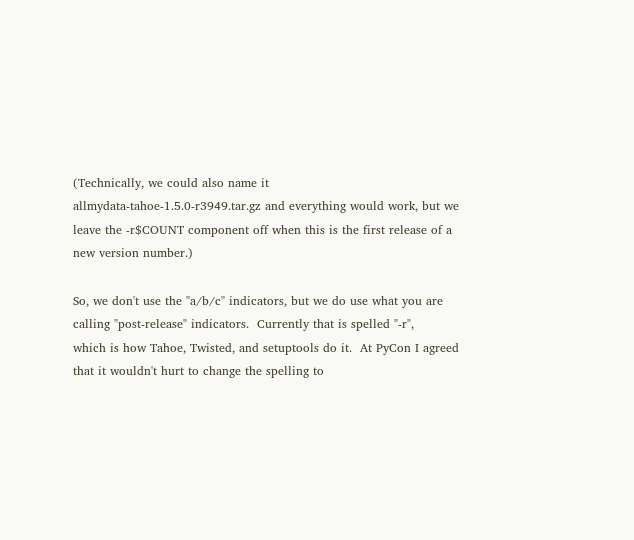(Technically, we could also name it
allmydata-tahoe-1.5.0-r3949.tar.gz and everything would work, but we
leave the -r$COUNT component off when this is the first release of a
new version number.)

So, we don't use the "a/b/c" indicators, but we do use what you are
calling "post-release" indicators.  Currently that is spelled "-r",
which is how Tahoe, Twisted, and setuptools do it.  At PyCon I agreed
that it wouldn't hurt to change the spelling to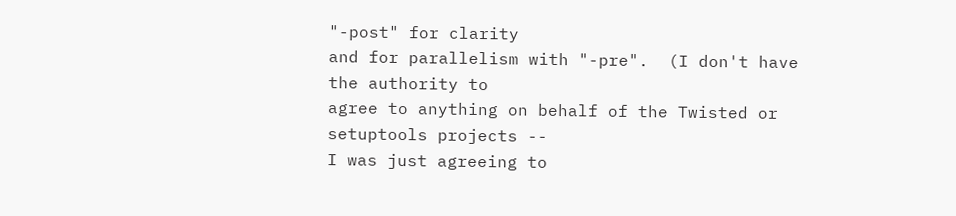"-post" for clarity
and for parallelism with "-pre".  (I don't have the authority to
agree to anything on behalf of the Twisted or setuptools projects --
I was just agreeing to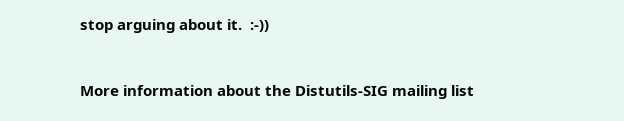stop arguing about it.  :-))



More information about the Distutils-SIG mailing list